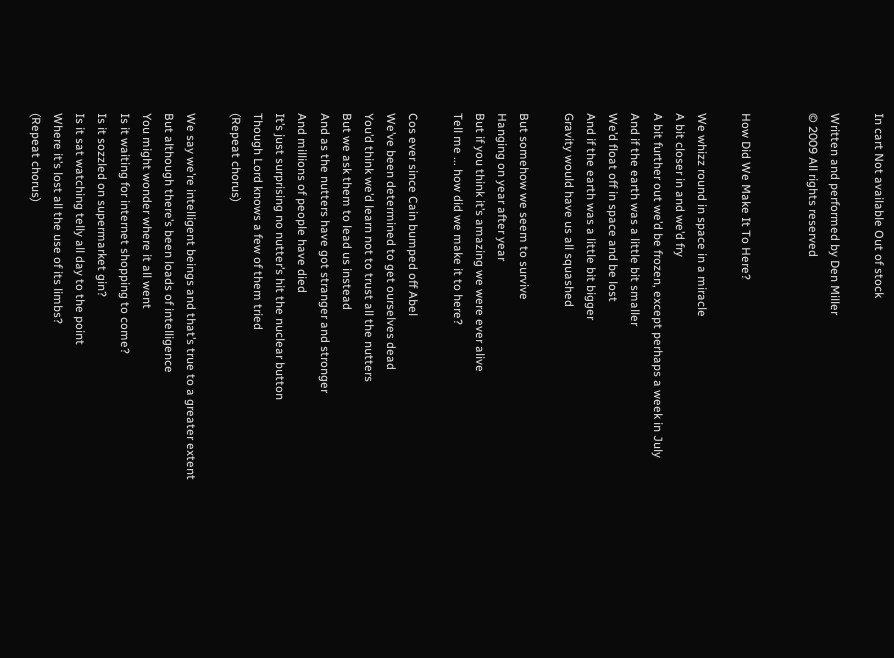In cart Not available Out of stock

Written and performed by Den Miller
© 2009 All rights reserved


How Did We Make It To Here?

We whizz round in space in a miracle
A bit closer in and we’d fry
A bit further out we’d be frozen, except perhaps a week in July
And if the earth was a little bit smaller
We’d float off in space and be lost
And if the earth was a little bit bigger
Gravity would have us all squashed

But somehow we seem to survive
Hanging on year after year
But if you think it’s amazing we were ever alive
Tell me ... how did we make it to here?

Cos ever since Cain bumped off Abel
We’ve been determined to get ourselves dead
You’d think we’d learn not to trust all the nutters
But we ask them to lead us instead
And as the nutters have got stranger and stronger
And millions of people have died
It’s just surprising no nutter’s hit the nuclear button
Though Lord knows a few of them tried
(Repeat chorus)

We say we’re intelligent beings and that’s true to a greater extent
But although there’s been loads of intelligence
You might wonder where it all went
Is it waiting for internet shopping to come?
Is it sozzled on supermarket gin?
Is it sat watching telly all day to the point
Where it’s lost all the use of its limbs?
(Repeat chorus)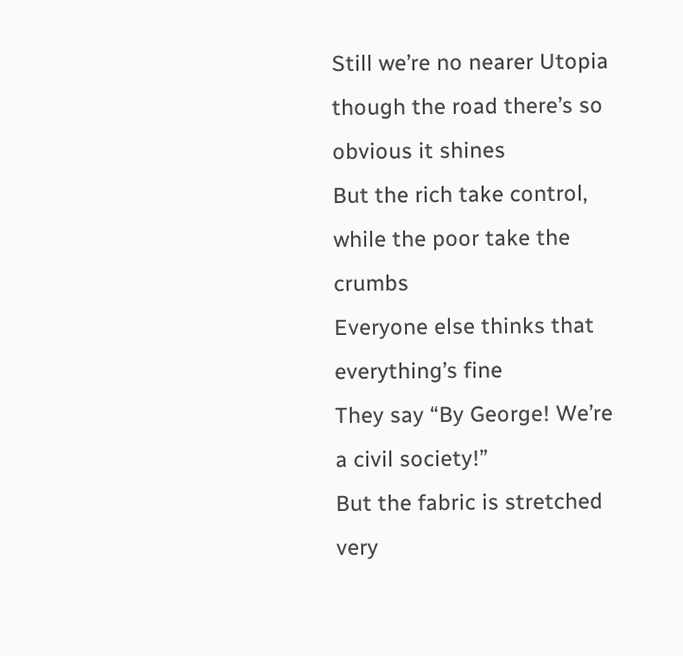Still we’re no nearer Utopia though the road there’s so obvious it shines
But the rich take control, while the poor take the crumbs
Everyone else thinks that everything’s fine
They say “By George! We’re a civil society!”
But the fabric is stretched very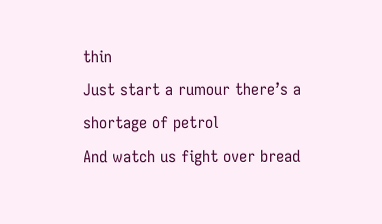thin
Just start a rumour there’s a shortage of petrol
And watch us fight over bread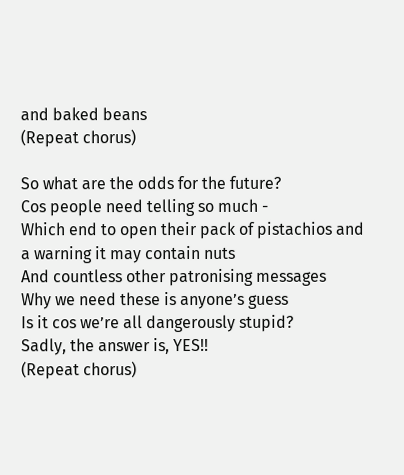and baked beans
(Repeat chorus)

So what are the odds for the future?
Cos people need telling so much -
Which end to open their pack of pistachios and a warning it may contain nuts
And countless other patronising messages
Why we need these is anyone’s guess
Is it cos we’re all dangerously stupid?
Sadly, the answer is, YES!!
(Repeat chorus)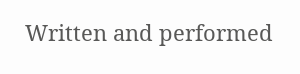Written and performed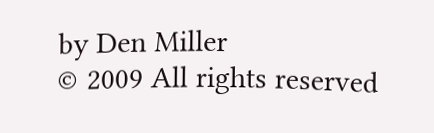by Den Miller
© 2009 All rights reserved